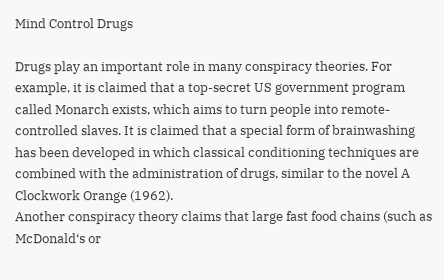Mind Control Drugs

Drugs play an important role in many conspiracy theories. For example, it is claimed that a top-secret US government program called Monarch exists, which aims to turn people into remote-controlled slaves. It is claimed that a special form of brainwashing has been developed in which classical conditioning techniques are combined with the administration of drugs, similar to the novel A Clockwork Orange (1962).
Another conspiracy theory claims that large fast food chains (such as McDonald‘s or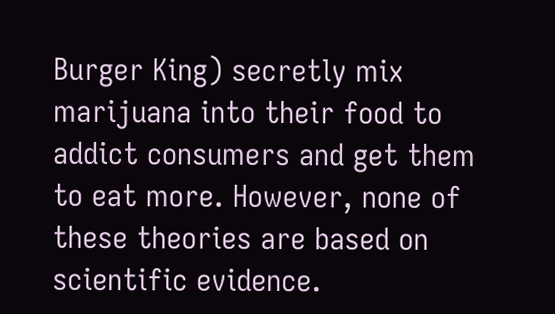Burger King) secretly mix marijuana into their food to addict consumers and get them to eat more. However, none of these theories are based on scientific evidence.